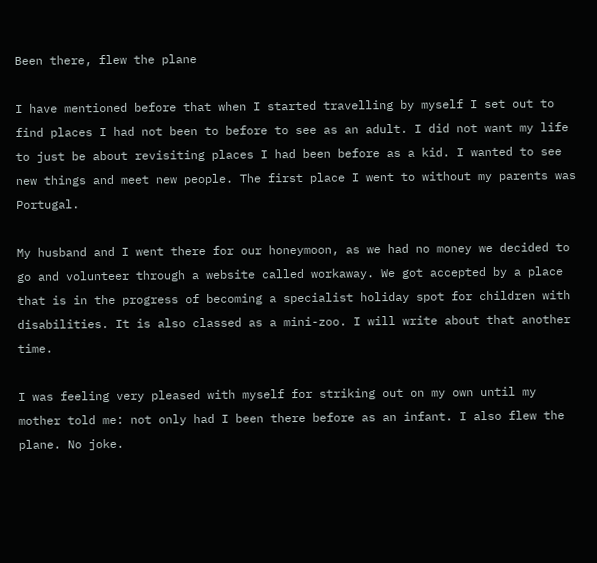Been there, flew the plane

I have mentioned before that when I started travelling by myself I set out to find places I had not been to before to see as an adult. I did not want my life to just be about revisiting places I had been before as a kid. I wanted to see new things and meet new people. The first place I went to without my parents was Portugal.

My husband and I went there for our honeymoon, as we had no money we decided to go and volunteer through a website called workaway. We got accepted by a place that is in the progress of becoming a specialist holiday spot for children with disabilities. It is also classed as a mini-zoo. I will write about that another time.

I was feeling very pleased with myself for striking out on my own until my mother told me: not only had I been there before as an infant. I also flew the plane. No joke.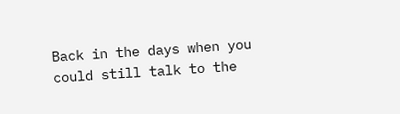Back in the days when you could still talk to the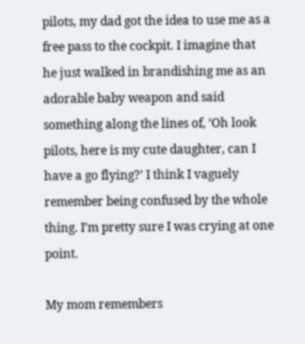pilots, my dad got the idea to use me as a free pass to the cockpit. I imagine that he just walked in brandishing me as an adorable baby weapon and said something along the lines of, ‘Oh look pilots, here is my cute daughter, can I have a go flying?’ I think I vaguely remember being confused by the whole thing. I’m pretty sure I was crying at one point.

My mom remembers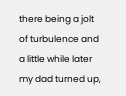there being a jolt of turbulence and a little while later my dad turned up,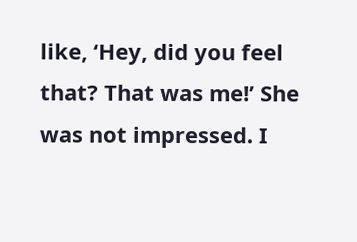like, ‘Hey, did you feel that? That was me!’ She was not impressed. I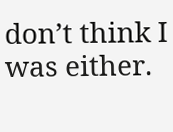don’t think I was either.